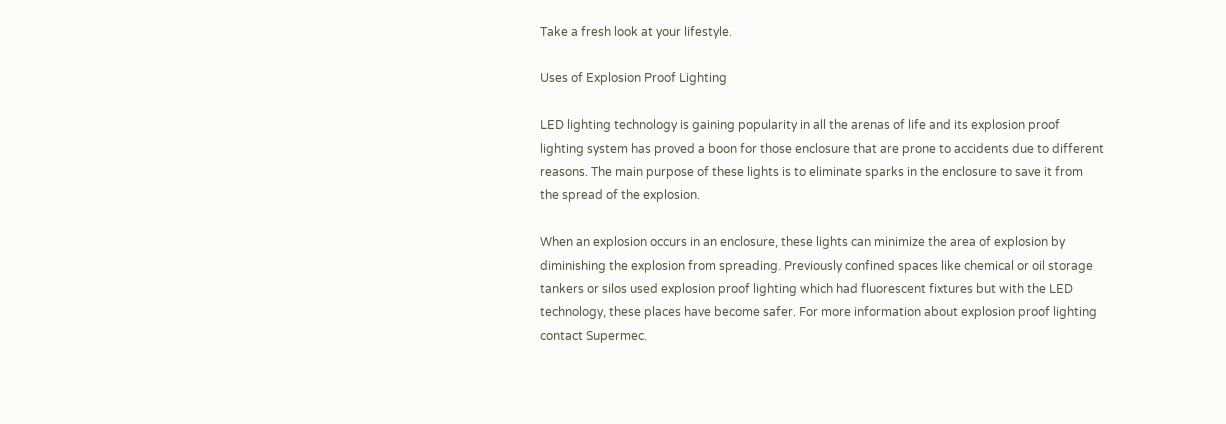Take a fresh look at your lifestyle.

Uses of Explosion Proof Lighting

LED lighting technology is gaining popularity in all the arenas of life and its explosion proof lighting system has proved a boon for those enclosure that are prone to accidents due to different reasons. The main purpose of these lights is to eliminate sparks in the enclosure to save it from the spread of the explosion.

When an explosion occurs in an enclosure, these lights can minimize the area of explosion by diminishing the explosion from spreading. Previously confined spaces like chemical or oil storage tankers or silos used explosion proof lighting which had fluorescent fixtures but with the LED technology, these places have become safer. For more information about explosion proof lighting contact Supermec.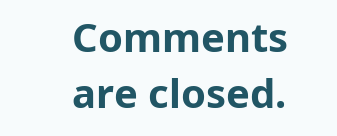Comments are closed.